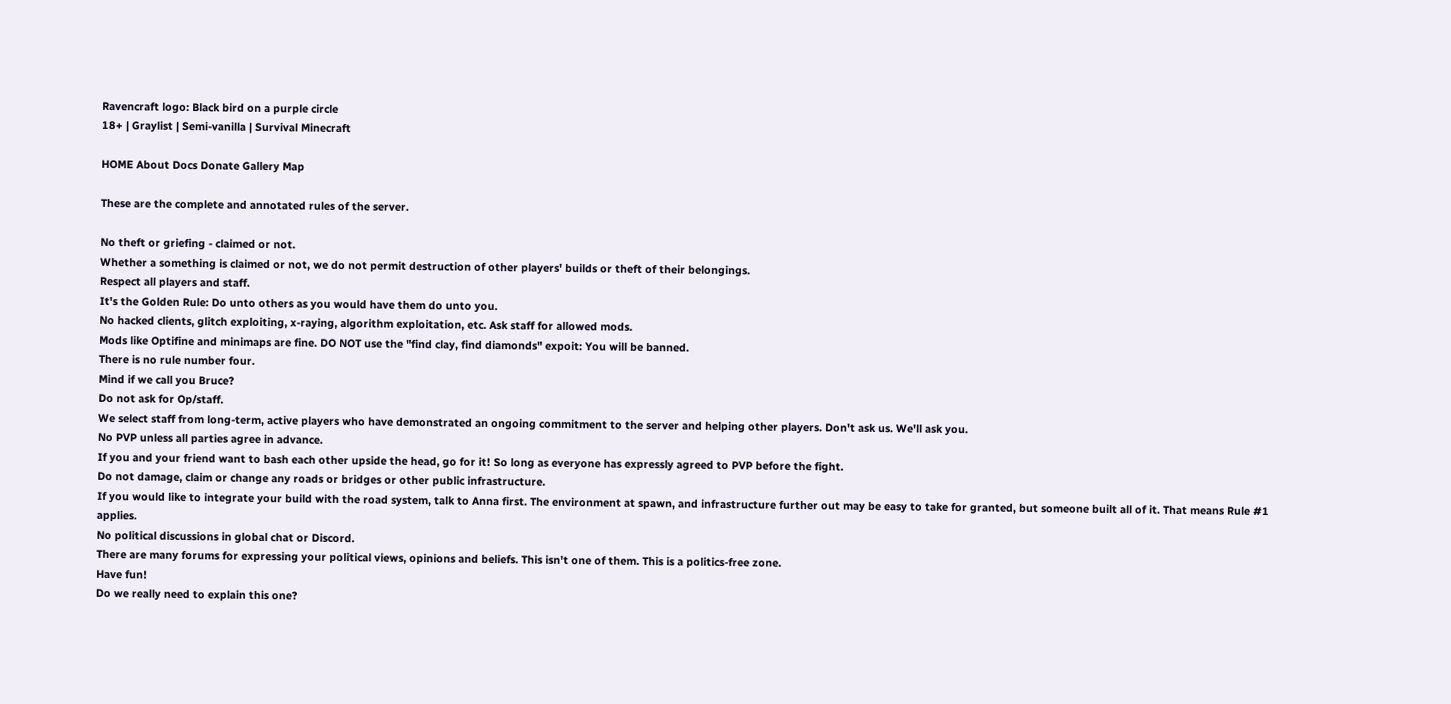Ravencraft logo: Black bird on a purple circle
18+ | Graylist | Semi-vanilla | Survival Minecraft

HOME About Docs Donate Gallery Map

These are the complete and annotated rules of the server.

No theft or griefing - claimed or not.
Whether a something is claimed or not, we do not permit destruction of other players' builds or theft of their belongings.
Respect all players and staff.
It's the Golden Rule: Do unto others as you would have them do unto you.
No hacked clients, glitch exploiting, x-raying, algorithm exploitation, etc. Ask staff for allowed mods.
Mods like Optifine and minimaps are fine. DO NOT use the "find clay, find diamonds" expoit: You will be banned.
There is no rule number four.
Mind if we call you Bruce?
Do not ask for Op/staff.
We select staff from long-term, active players who have demonstrated an ongoing commitment to the server and helping other players. Don't ask us. We'll ask you.
No PVP unless all parties agree in advance.
If you and your friend want to bash each other upside the head, go for it! So long as everyone has expressly agreed to PVP before the fight.
Do not damage, claim or change any roads or bridges or other public infrastructure.
If you would like to integrate your build with the road system, talk to Anna first. The environment at spawn, and infrastructure further out may be easy to take for granted, but someone built all of it. That means Rule #1 applies.
No political discussions in global chat or Discord.
There are many forums for expressing your political views, opinions and beliefs. This isn't one of them. This is a politics-free zone.
Have fun!
Do we really need to explain this one?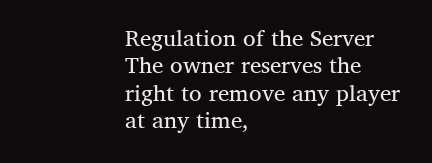Regulation of the Server
The owner reserves the right to remove any player at any time,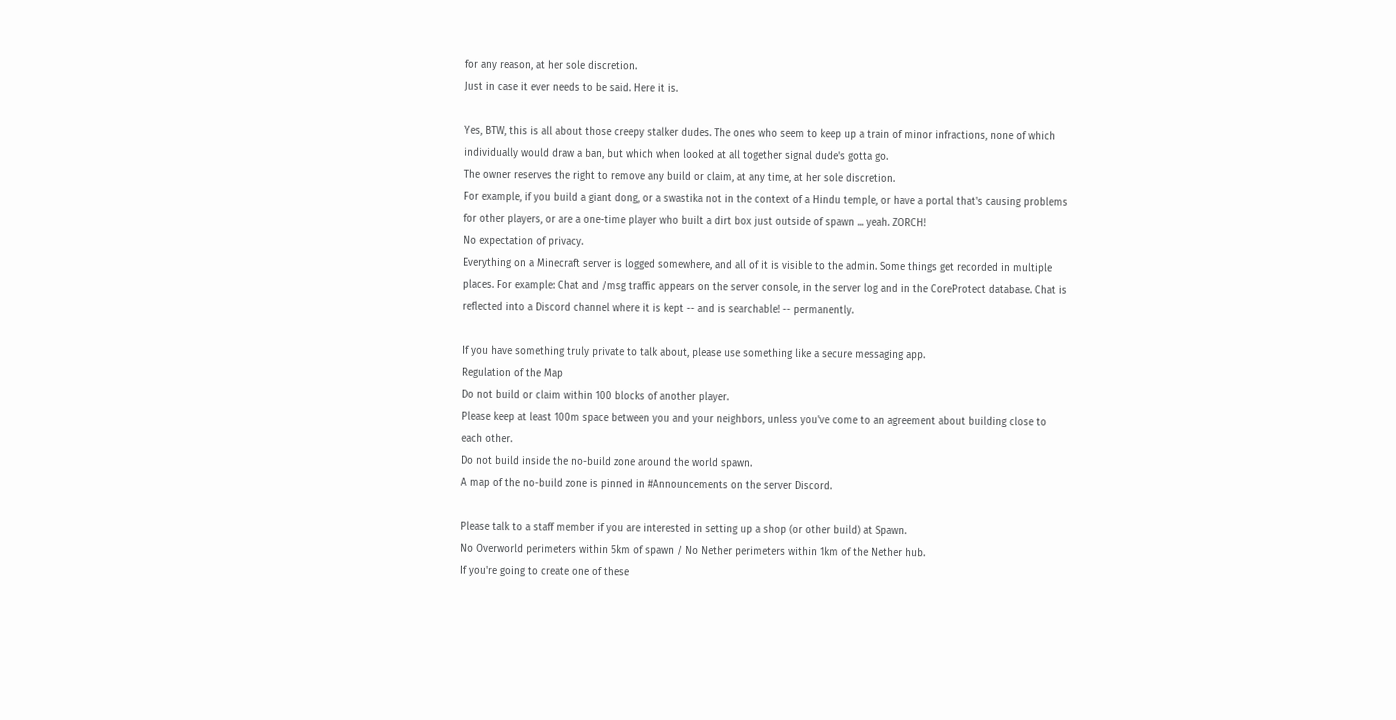for any reason, at her sole discretion.
Just in case it ever needs to be said. Here it is.

Yes, BTW, this is all about those creepy stalker dudes. The ones who seem to keep up a train of minor infractions, none of which individually would draw a ban, but which when looked at all together signal dude's gotta go.
The owner reserves the right to remove any build or claim, at any time, at her sole discretion.
For example, if you build a giant dong, or a swastika not in the context of a Hindu temple, or have a portal that's causing problems for other players, or are a one-time player who built a dirt box just outside of spawn ... yeah. ZORCH!
No expectation of privacy.
Everything on a Minecraft server is logged somewhere, and all of it is visible to the admin. Some things get recorded in multiple places. For example: Chat and /msg traffic appears on the server console, in the server log and in the CoreProtect database. Chat is reflected into a Discord channel where it is kept -- and is searchable! -- permanently.

If you have something truly private to talk about, please use something like a secure messaging app.
Regulation of the Map
Do not build or claim within 100 blocks of another player.
Please keep at least 100m space between you and your neighbors, unless you've come to an agreement about building close to each other.
Do not build inside the no-build zone around the world spawn.
A map of the no-build zone is pinned in #Announcements on the server Discord.

Please talk to a staff member if you are interested in setting up a shop (or other build) at Spawn.
No Overworld perimeters within 5km of spawn / No Nether perimeters within 1km of the Nether hub.
If you're going to create one of these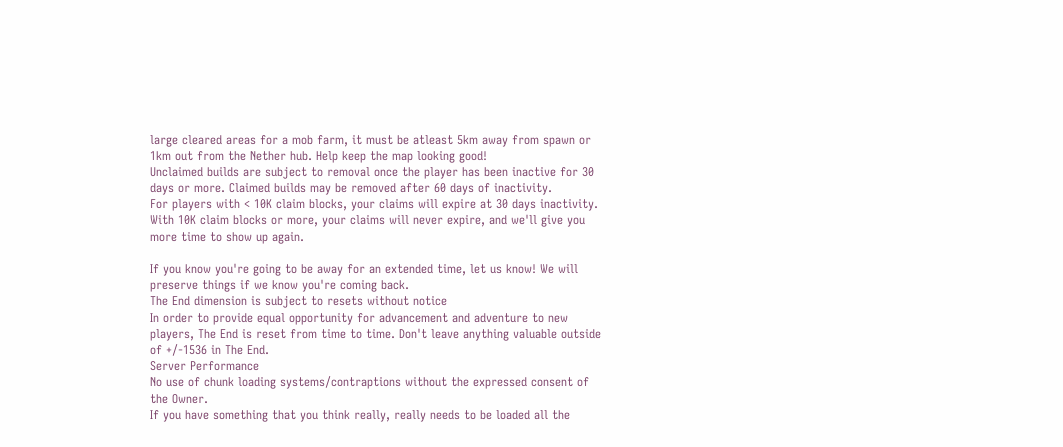large cleared areas for a mob farm, it must be atleast 5km away from spawn or 1km out from the Nether hub. Help keep the map looking good!
Unclaimed builds are subject to removal once the player has been inactive for 30 days or more. Claimed builds may be removed after 60 days of inactivity.
For players with < 10K claim blocks, your claims will expire at 30 days inactivity. With 10K claim blocks or more, your claims will never expire, and we'll give you more time to show up again.

If you know you're going to be away for an extended time, let us know! We will preserve things if we know you're coming back.
The End dimension is subject to resets without notice
In order to provide equal opportunity for advancement and adventure to new players, The End is reset from time to time. Don't leave anything valuable outside of +/-1536 in The End.
Server Performance
No use of chunk loading systems/contraptions without the expressed consent of the Owner.
If you have something that you think really, really needs to be loaded all the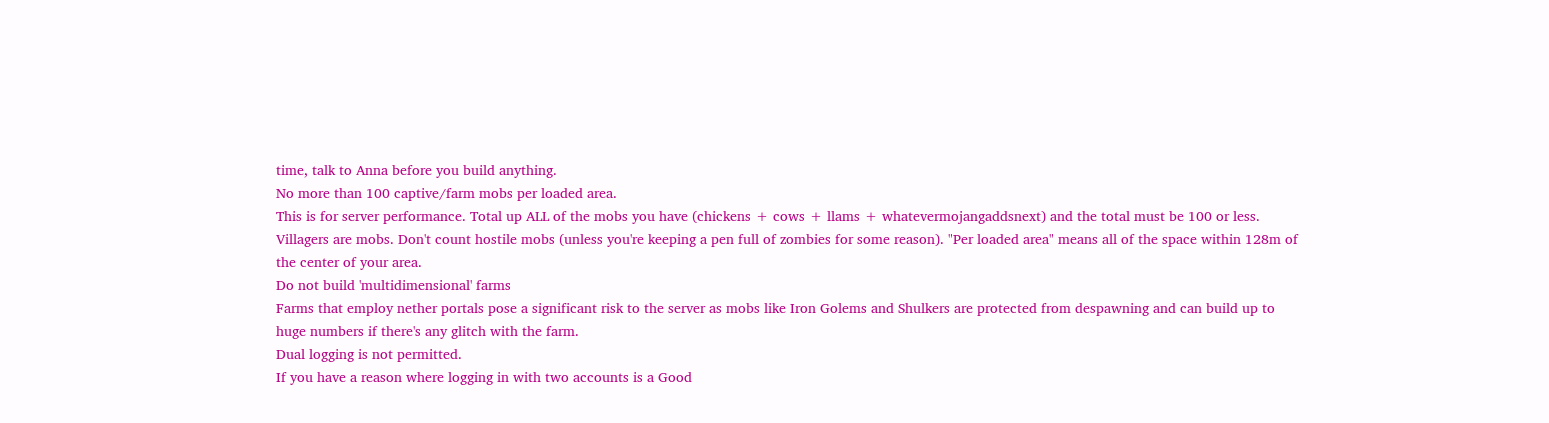time, talk to Anna before you build anything.
No more than 100 captive/farm mobs per loaded area.
This is for server performance. Total up ALL of the mobs you have (chickens + cows + llams + whatevermojangaddsnext) and the total must be 100 or less. Villagers are mobs. Don't count hostile mobs (unless you're keeping a pen full of zombies for some reason). "Per loaded area" means all of the space within 128m of the center of your area.
Do not build 'multidimensional' farms
Farms that employ nether portals pose a significant risk to the server as mobs like Iron Golems and Shulkers are protected from despawning and can build up to huge numbers if there's any glitch with the farm.
Dual logging is not permitted.
If you have a reason where logging in with two accounts is a Good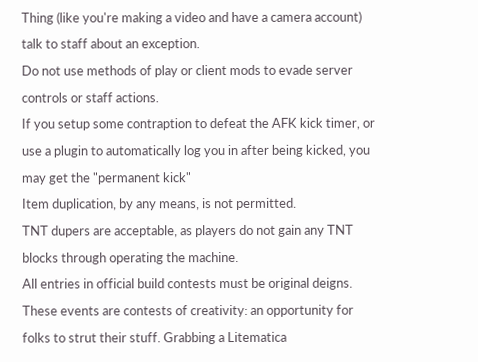Thing (like you're making a video and have a camera account) talk to staff about an exception.
Do not use methods of play or client mods to evade server controls or staff actions.
If you setup some contraption to defeat the AFK kick timer, or use a plugin to automatically log you in after being kicked, you may get the "permanent kick"
Item duplication, by any means, is not permitted.
TNT dupers are acceptable, as players do not gain any TNT blocks through operating the machine.
All entries in official build contests must be original deigns.
These events are contests of creativity: an opportunity for folks to strut their stuff. Grabbing a Litematica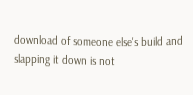download of someone else's build and slapping it down is not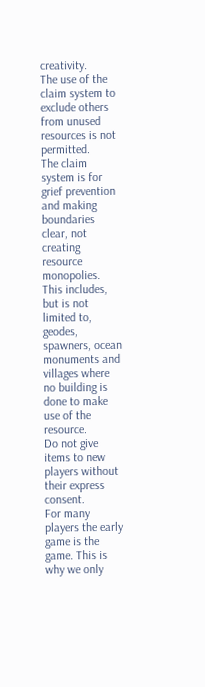creativity.
The use of the claim system to exclude others from unused resources is not permitted.
The claim system is for grief prevention and making boundaries clear, not creating resource monopolies. This includes, but is not limited to, geodes, spawners, ocean monuments and villages where no building is done to make use of the resource.
Do not give items to new players without their express consent.
For many players the early game is the game. This is why we only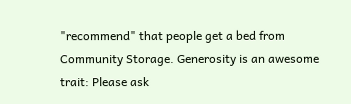"recommend" that people get a bed from Community Storage. Generosity is an awesome trait: Please ask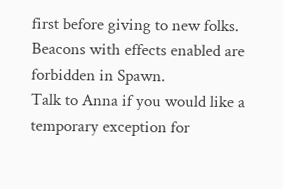first before giving to new folks.
Beacons with effects enabled are forbidden in Spawn.
Talk to Anna if you would like a temporary exception for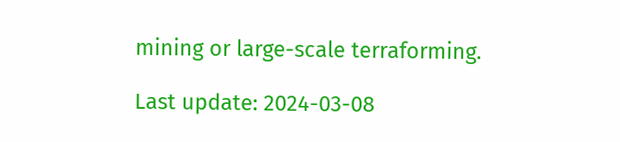mining or large-scale terraforming.

Last update: 2024-03-08